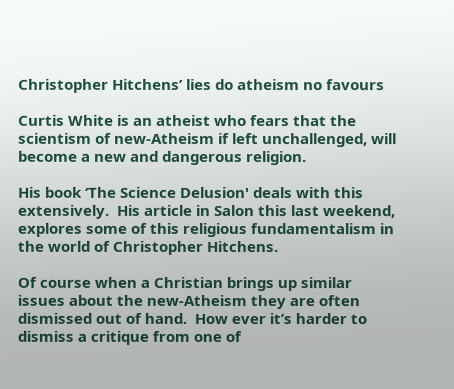Christopher Hitchens’ lies do atheism no favours

Curtis White is an atheist who fears that the scientism of new-Atheism if left unchallenged, will become a new and dangerous religion.

His book ‘The Science Delusion' deals with this extensively.  His article in Salon this last weekend, explores some of this religious fundamentalism in the world of Christopher Hitchens.

Of course when a Christian brings up similar issues about the new-Atheism they are often dismissed out of hand.  How ever it’s harder to dismiss a critique from one of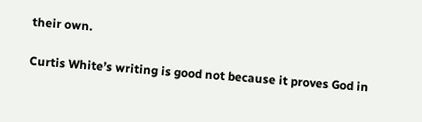their own.

Curtis White’s writing is good not because it proves God in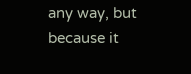any way, but because it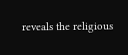reveals the religious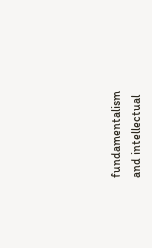fundamentalism and intellectual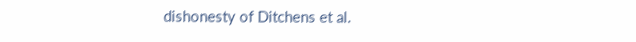dishonesty of Ditchens et al.